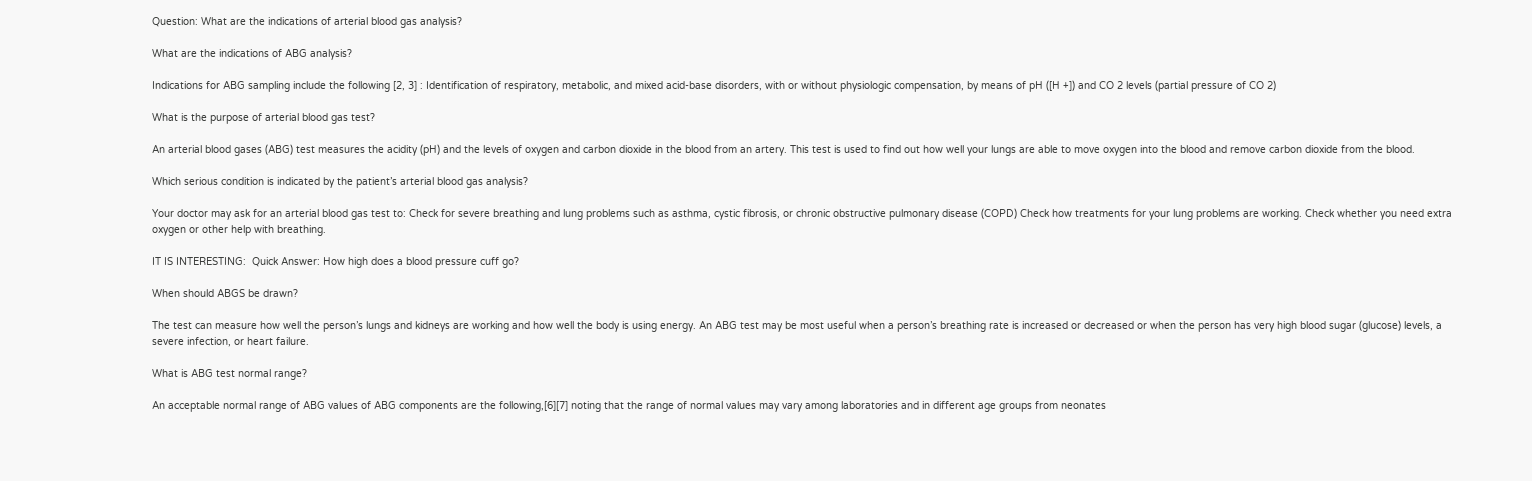Question: What are the indications of arterial blood gas analysis?

What are the indications of ABG analysis?

Indications for ABG sampling include the following [2, 3] : Identification of respiratory, metabolic, and mixed acid-base disorders, with or without physiologic compensation, by means of pH ([H +]) and CO 2 levels (partial pressure of CO 2)

What is the purpose of arterial blood gas test?

An arterial blood gases (ABG) test measures the acidity (pH) and the levels of oxygen and carbon dioxide in the blood from an artery. This test is used to find out how well your lungs are able to move oxygen into the blood and remove carbon dioxide from the blood.

Which serious condition is indicated by the patient’s arterial blood gas analysis?

Your doctor may ask for an arterial blood gas test to: Check for severe breathing and lung problems such as asthma, cystic fibrosis, or chronic obstructive pulmonary disease (COPD) Check how treatments for your lung problems are working. Check whether you need extra oxygen or other help with breathing.

IT IS INTERESTING:  Quick Answer: How high does a blood pressure cuff go?

When should ABGS be drawn?

The test can measure how well the person’s lungs and kidneys are working and how well the body is using energy. An ABG test may be most useful when a person’s breathing rate is increased or decreased or when the person has very high blood sugar (glucose) levels, a severe infection, or heart failure.

What is ABG test normal range?

An acceptable normal range of ABG values of ABG components are the following,[6][7] noting that the range of normal values may vary among laboratories and in different age groups from neonates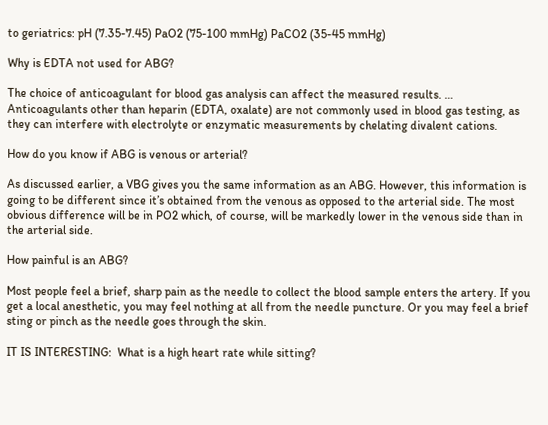to geriatrics: pH (7.35-7.45) PaO2 (75-100 mmHg) PaCO2 (35-45 mmHg)

Why is EDTA not used for ABG?

The choice of anticoagulant for blood gas analysis can affect the measured results. … Anticoagulants other than heparin (EDTA, oxalate) are not commonly used in blood gas testing, as they can interfere with electrolyte or enzymatic measurements by chelating divalent cations.

How do you know if ABG is venous or arterial?

As discussed earlier, a VBG gives you the same information as an ABG. However, this information is going to be different since it’s obtained from the venous as opposed to the arterial side. The most obvious difference will be in PO2 which, of course, will be markedly lower in the venous side than in the arterial side.

How painful is an ABG?

Most people feel a brief, sharp pain as the needle to collect the blood sample enters the artery. If you get a local anesthetic, you may feel nothing at all from the needle puncture. Or you may feel a brief sting or pinch as the needle goes through the skin.

IT IS INTERESTING:  What is a high heart rate while sitting?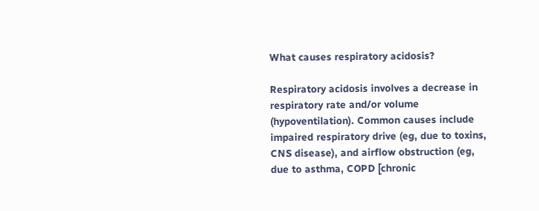What causes respiratory acidosis?

Respiratory acidosis involves a decrease in respiratory rate and/or volume (hypoventilation). Common causes include impaired respiratory drive (eg, due to toxins, CNS disease), and airflow obstruction (eg, due to asthma, COPD [chronic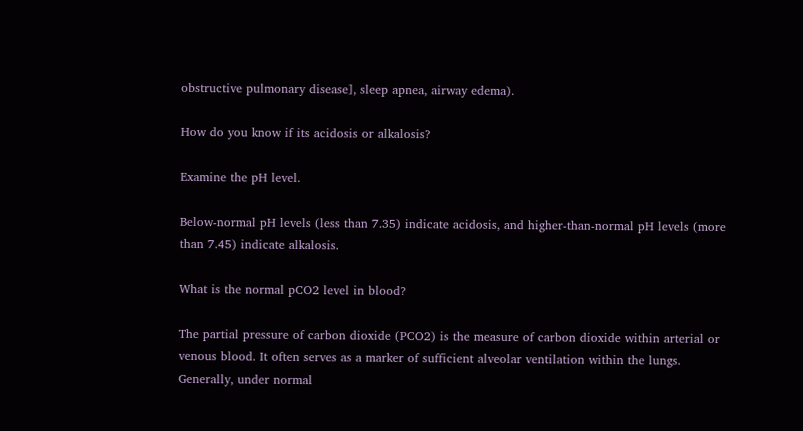obstructive pulmonary disease], sleep apnea, airway edema).

How do you know if its acidosis or alkalosis?

Examine the pH level.

Below-normal pH levels (less than 7.35) indicate acidosis, and higher-than-normal pH levels (more than 7.45) indicate alkalosis.

What is the normal pCO2 level in blood?

The partial pressure of carbon dioxide (PCO2) is the measure of carbon dioxide within arterial or venous blood. It often serves as a marker of sufficient alveolar ventilation within the lungs. Generally, under normal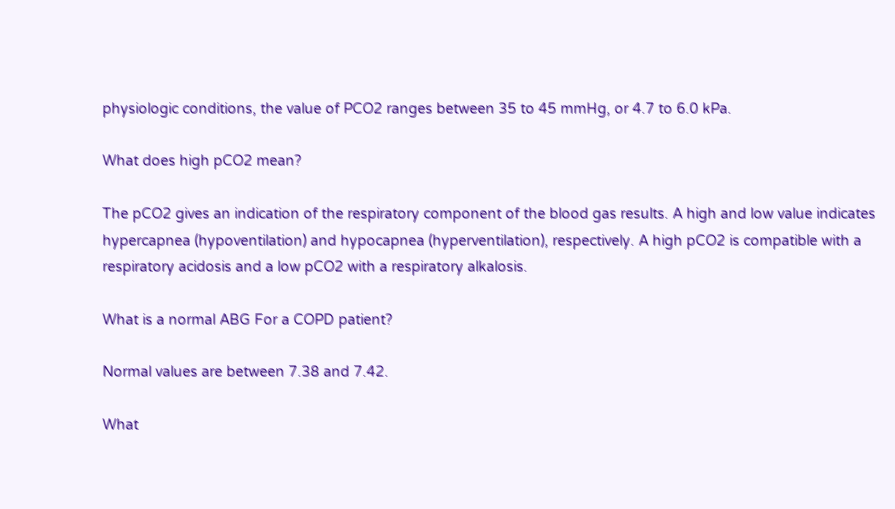physiologic conditions, the value of PCO2 ranges between 35 to 45 mmHg, or 4.7 to 6.0 kPa.

What does high pCO2 mean?

The pCO2 gives an indication of the respiratory component of the blood gas results. A high and low value indicates hypercapnea (hypoventilation) and hypocapnea (hyperventilation), respectively. A high pCO2 is compatible with a respiratory acidosis and a low pCO2 with a respiratory alkalosis.

What is a normal ABG For a COPD patient?

Normal values are between 7.38 and 7.42.

What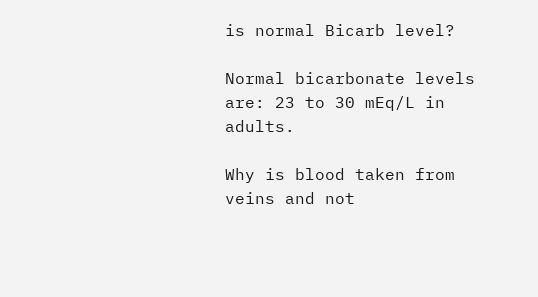is normal Bicarb level?

Normal bicarbonate levels are: 23 to 30 mEq/L in adults.

Why is blood taken from veins and not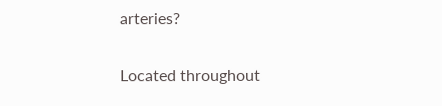arteries?

Located throughout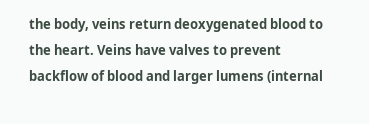the body, veins return deoxygenated blood to the heart. Veins have valves to prevent backflow of blood and larger lumens (internal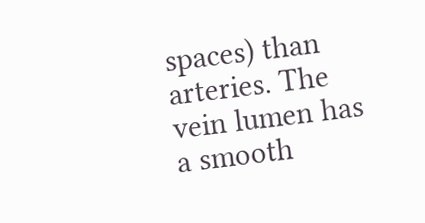spaces) than arteries. The vein lumen has a smooth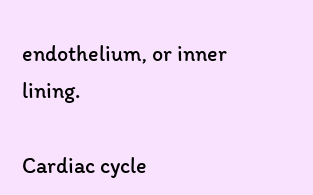endothelium, or inner lining.

Cardiac cycle